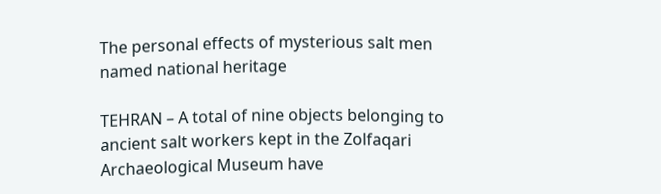The personal effects of mysterious salt men named national heritage

TEHRAN – A total of nine objects belonging to ancient salt workers kept in the Zolfaqari Archaeological Museum have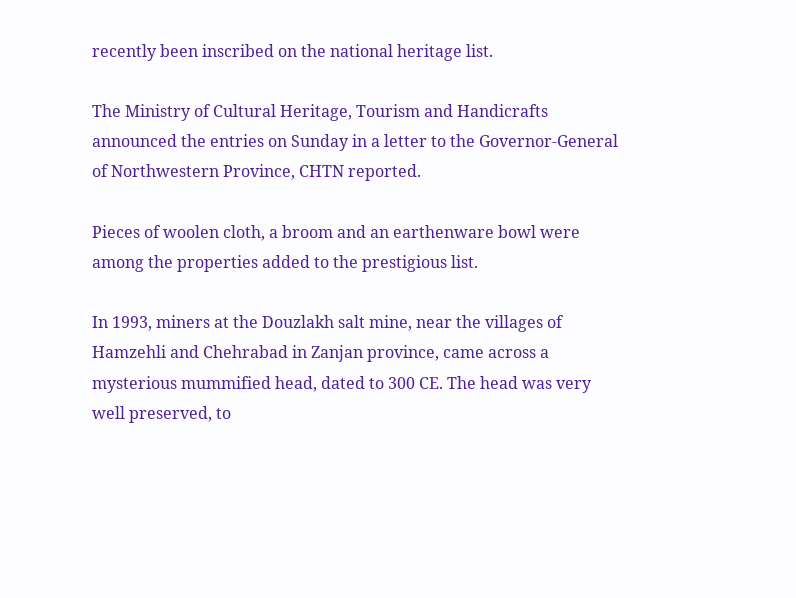recently been inscribed on the national heritage list.

The Ministry of Cultural Heritage, Tourism and Handicrafts announced the entries on Sunday in a letter to the Governor-General of Northwestern Province, CHTN reported.

Pieces of woolen cloth, a broom and an earthenware bowl were among the properties added to the prestigious list.

In 1993, miners at the Douzlakh salt mine, near the villages of Hamzehli and Chehrabad in Zanjan province, came across a mysterious mummified head, dated to 300 CE. The head was very well preserved, to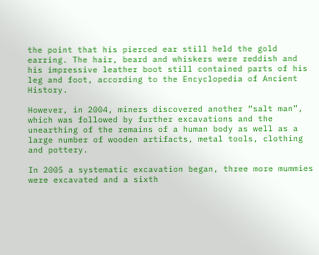the point that his pierced ear still held the gold earring. The hair, beard and whiskers were reddish and his impressive leather boot still contained parts of his leg and foot, according to the Encyclopedia of Ancient History.

However, in 2004, miners discovered another “salt man”, which was followed by further excavations and the unearthing of the remains of a human body as well as a large number of wooden artifacts, metal tools, clothing and pottery.

In 2005 a systematic excavation began, three more mummies were excavated and a sixth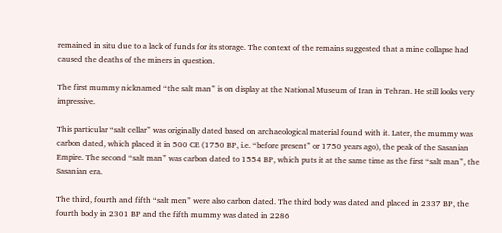remained in situ due to a lack of funds for its storage. The context of the remains suggested that a mine collapse had caused the deaths of the miners in question.

The first mummy nicknamed “the salt man” is on display at the National Museum of Iran in Tehran. He still looks very impressive.

This particular “salt cellar” was originally dated based on archaeological material found with it. Later, the mummy was carbon dated, which placed it in 500 CE (1750 BP, i.e. “before present” or 1750 years ago), the peak of the Sasanian Empire. The second “salt man” was carbon dated to 1554 BP, which puts it at the same time as the first “salt man”, the Sasanian era.

The third, fourth and fifth “salt men” were also carbon dated. The third body was dated and placed in 2337 BP, the fourth body in 2301 BP and the fifth mummy was dated in 2286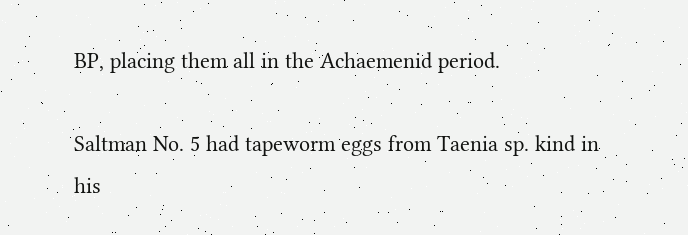BP, placing them all in the Achaemenid period.

Saltman No. 5 had tapeworm eggs from Taenia sp. kind in his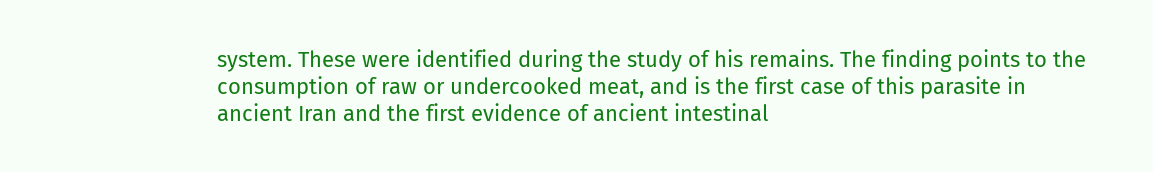system. These were identified during the study of his remains. The finding points to the consumption of raw or undercooked meat, and is the first case of this parasite in ancient Iran and the first evidence of ancient intestinal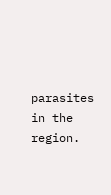parasites in the region.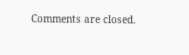Comments are closed.